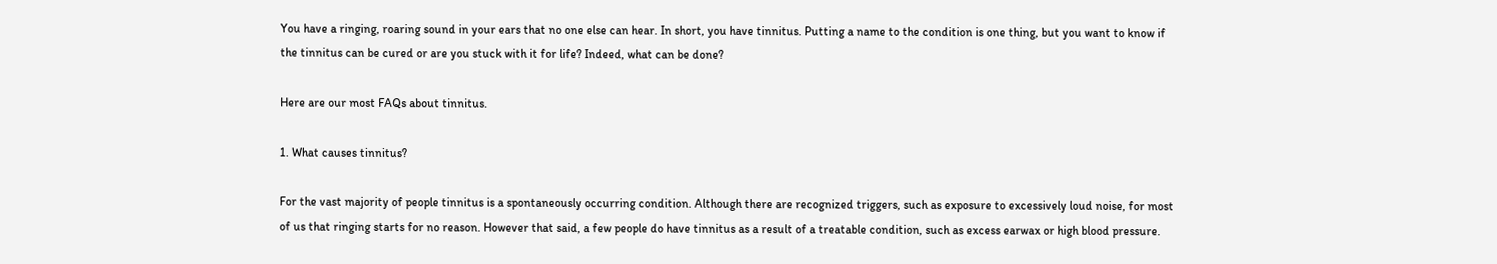You have a ringing, roaring sound in your ears that no one else can hear. In short, you have tinnitus. Putting a name to the condition is one thing, but you want to know if the tinnitus can be cured or are you stuck with it for life? Indeed, what can be done?

Here are our most FAQs about tinnitus.

1. What causes tinnitus?

For the vast majority of people tinnitus is a spontaneously occurring condition. Although there are recognized triggers, such as exposure to excessively loud noise, for most of us that ringing starts for no reason. However that said, a few people do have tinnitus as a result of a treatable condition, such as excess earwax or high blood pressure.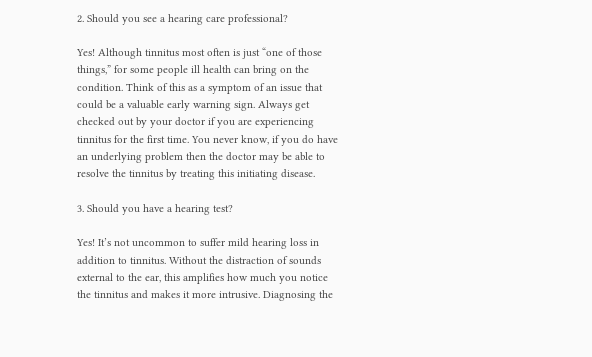2. Should you see a hearing care professional?

Yes! Although tinnitus most often is just “one of those things,” for some people ill health can bring on the condition. Think of this as a symptom of an issue that could be a valuable early warning sign. Always get checked out by your doctor if you are experiencing tinnitus for the first time. You never know, if you do have an underlying problem then the doctor may be able to resolve the tinnitus by treating this initiating disease.

3. Should you have a hearing test?

Yes! It’s not uncommon to suffer mild hearing loss in addition to tinnitus. Without the distraction of sounds external to the ear, this amplifies how much you notice the tinnitus and makes it more intrusive. Diagnosing the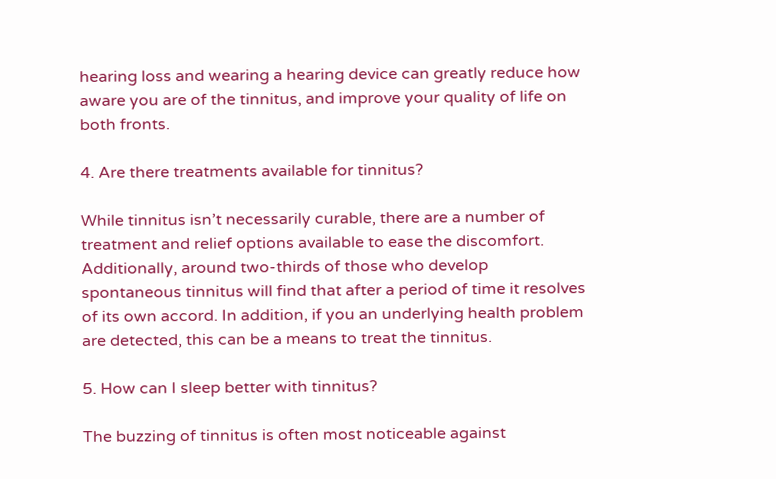hearing loss and wearing a hearing device can greatly reduce how aware you are of the tinnitus, and improve your quality of life on both fronts.

4. Are there treatments available for tinnitus?

While tinnitus isn’t necessarily curable, there are a number of treatment and relief options available to ease the discomfort. Additionally, around two-thirds of those who develop spontaneous tinnitus will find that after a period of time it resolves of its own accord. In addition, if you an underlying health problem are detected, this can be a means to treat the tinnitus.

5. How can I sleep better with tinnitus?

The buzzing of tinnitus is often most noticeable against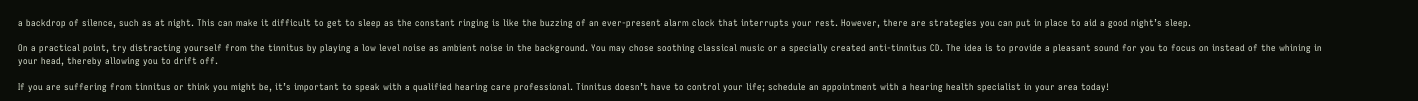a backdrop of silence, such as at night. This can make it difficult to get to sleep as the constant ringing is like the buzzing of an ever-present alarm clock that interrupts your rest. However, there are strategies you can put in place to aid a good night’s sleep.

On a practical point, try distracting yourself from the tinnitus by playing a low level noise as ambient noise in the background. You may chose soothing classical music or a specially created anti-tinnitus CD. The idea is to provide a pleasant sound for you to focus on instead of the whining in your head, thereby allowing you to drift off.

If you are suffering from tinnitus or think you might be, it’s important to speak with a qualified hearing care professional. Tinnitus doesn’t have to control your life; schedule an appointment with a hearing health specialist in your area today!